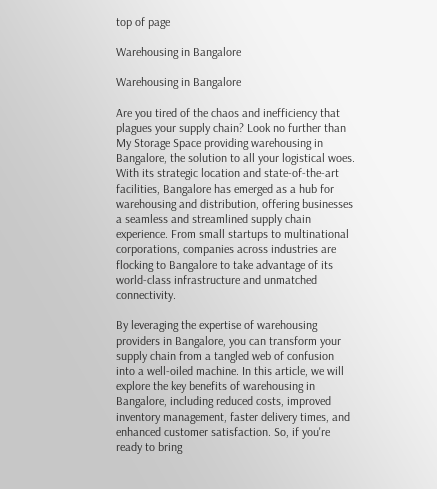top of page

Warehousing in Bangalore

Warehousing in Bangalore

Are you tired of the chaos and inefficiency that plagues your supply chain? Look no further than My Storage Space providing warehousing in Bangalore, the solution to all your logistical woes. With its strategic location and state-of-the-art facilities, Bangalore has emerged as a hub for warehousing and distribution, offering businesses a seamless and streamlined supply chain experience. From small startups to multinational corporations, companies across industries are flocking to Bangalore to take advantage of its world-class infrastructure and unmatched connectivity.

By leveraging the expertise of warehousing providers in Bangalore, you can transform your supply chain from a tangled web of confusion into a well-oiled machine. In this article, we will explore the key benefits of warehousing in Bangalore, including reduced costs, improved inventory management, faster delivery times, and enhanced customer satisfaction. So, if you're ready to bring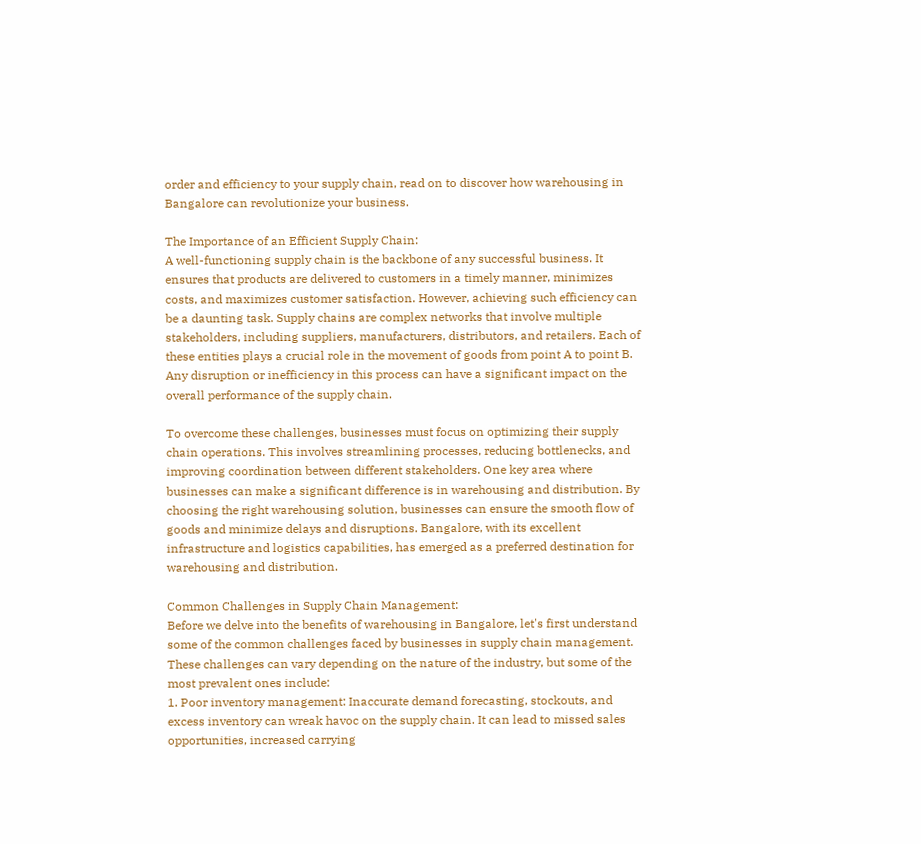order and efficiency to your supply chain, read on to discover how warehousing in Bangalore can revolutionize your business.

The Importance of an Efficient Supply Chain:
A well-functioning supply chain is the backbone of any successful business. It ensures that products are delivered to customers in a timely manner, minimizes costs, and maximizes customer satisfaction. However, achieving such efficiency can be a daunting task. Supply chains are complex networks that involve multiple stakeholders, including suppliers, manufacturers, distributors, and retailers. Each of these entities plays a crucial role in the movement of goods from point A to point B. Any disruption or inefficiency in this process can have a significant impact on the overall performance of the supply chain.

To overcome these challenges, businesses must focus on optimizing their supply chain operations. This involves streamlining processes, reducing bottlenecks, and improving coordination between different stakeholders. One key area where businesses can make a significant difference is in warehousing and distribution. By choosing the right warehousing solution, businesses can ensure the smooth flow of goods and minimize delays and disruptions. Bangalore, with its excellent infrastructure and logistics capabilities, has emerged as a preferred destination for warehousing and distribution.

Common Challenges in Supply Chain Management:
Before we delve into the benefits of warehousing in Bangalore, let's first understand some of the common challenges faced by businesses in supply chain management. These challenges can vary depending on the nature of the industry, but some of the most prevalent ones include:
1. Poor inventory management: Inaccurate demand forecasting, stockouts, and excess inventory can wreak havoc on the supply chain. It can lead to missed sales opportunities, increased carrying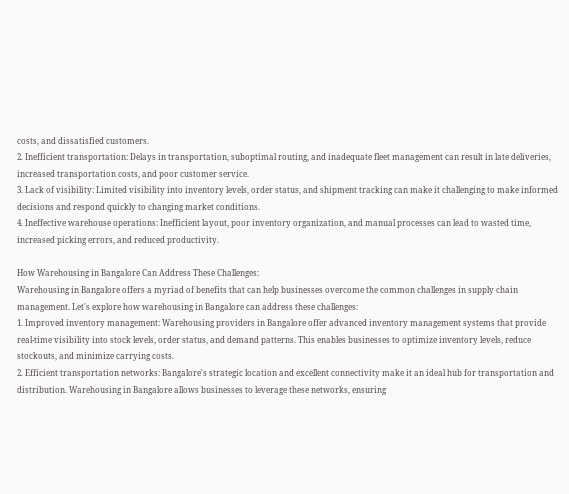costs, and dissatisfied customers.
2. Inefficient transportation: Delays in transportation, suboptimal routing, and inadequate fleet management can result in late deliveries, increased transportation costs, and poor customer service.
3. Lack of visibility: Limited visibility into inventory levels, order status, and shipment tracking can make it challenging to make informed decisions and respond quickly to changing market conditions.
4. Ineffective warehouse operations: Inefficient layout, poor inventory organization, and manual processes can lead to wasted time, increased picking errors, and reduced productivity.

How Warehousing in Bangalore Can Address These Challenges:
Warehousing in Bangalore offers a myriad of benefits that can help businesses overcome the common challenges in supply chain management. Let's explore how warehousing in Bangalore can address these challenges:
1. Improved inventory management: Warehousing providers in Bangalore offer advanced inventory management systems that provide real-time visibility into stock levels, order status, and demand patterns. This enables businesses to optimize inventory levels, reduce stockouts, and minimize carrying costs.
2. Efficient transportation networks: Bangalore's strategic location and excellent connectivity make it an ideal hub for transportation and distribution. Warehousing in Bangalore allows businesses to leverage these networks, ensuring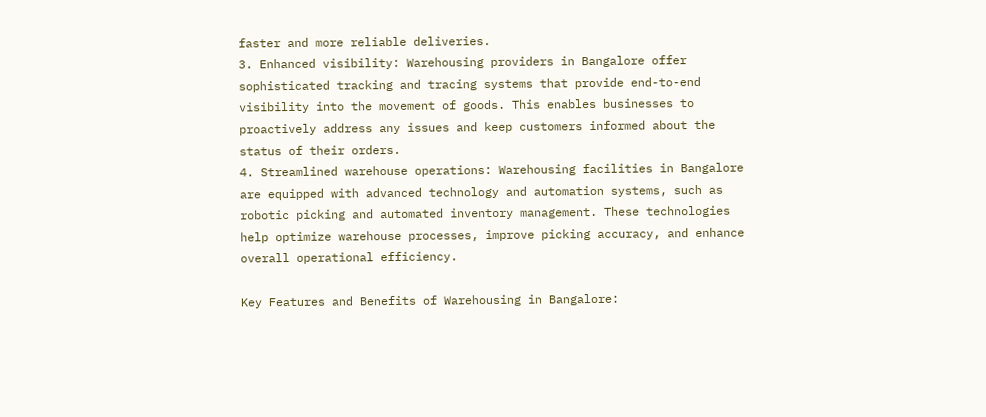faster and more reliable deliveries.
3. Enhanced visibility: Warehousing providers in Bangalore offer sophisticated tracking and tracing systems that provide end-to-end visibility into the movement of goods. This enables businesses to proactively address any issues and keep customers informed about the status of their orders.
4. Streamlined warehouse operations: Warehousing facilities in Bangalore are equipped with advanced technology and automation systems, such as robotic picking and automated inventory management. These technologies help optimize warehouse processes, improve picking accuracy, and enhance overall operational efficiency.

Key Features and Benefits of Warehousing in Bangalore: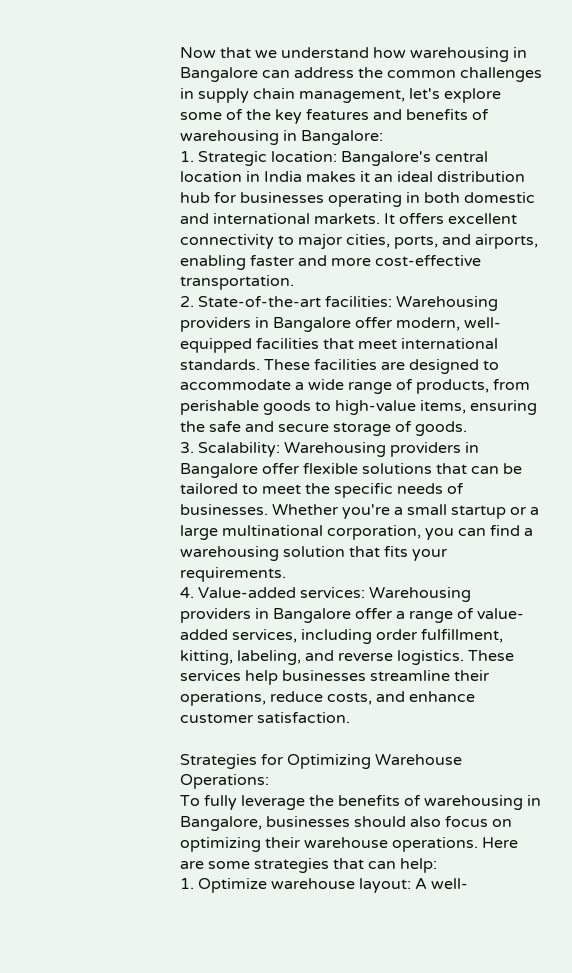Now that we understand how warehousing in Bangalore can address the common challenges in supply chain management, let's explore some of the key features and benefits of warehousing in Bangalore:
1. Strategic location: Bangalore's central location in India makes it an ideal distribution hub for businesses operating in both domestic and international markets. It offers excellent connectivity to major cities, ports, and airports, enabling faster and more cost-effective transportation.
2. State-of-the-art facilities: Warehousing providers in Bangalore offer modern, well-equipped facilities that meet international standards. These facilities are designed to accommodate a wide range of products, from perishable goods to high-value items, ensuring the safe and secure storage of goods.
3. Scalability: Warehousing providers in Bangalore offer flexible solutions that can be tailored to meet the specific needs of businesses. Whether you're a small startup or a large multinational corporation, you can find a warehousing solution that fits your requirements.
4. Value-added services: Warehousing providers in Bangalore offer a range of value-added services, including order fulfillment, kitting, labeling, and reverse logistics. These services help businesses streamline their operations, reduce costs, and enhance customer satisfaction.

Strategies for Optimizing Warehouse Operations:
To fully leverage the benefits of warehousing in Bangalore, businesses should also focus on optimizing their warehouse operations. Here are some strategies that can help:
1. Optimize warehouse layout: A well-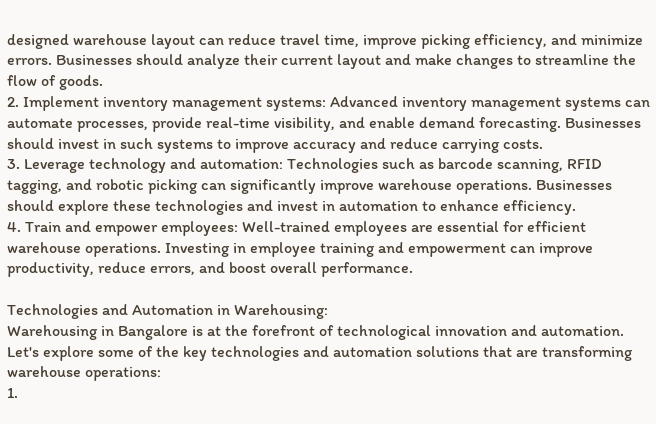designed warehouse layout can reduce travel time, improve picking efficiency, and minimize errors. Businesses should analyze their current layout and make changes to streamline the flow of goods.
2. Implement inventory management systems: Advanced inventory management systems can automate processes, provide real-time visibility, and enable demand forecasting. Businesses should invest in such systems to improve accuracy and reduce carrying costs.
3. Leverage technology and automation: Technologies such as barcode scanning, RFID tagging, and robotic picking can significantly improve warehouse operations. Businesses should explore these technologies and invest in automation to enhance efficiency.
4. Train and empower employees: Well-trained employees are essential for efficient warehouse operations. Investing in employee training and empowerment can improve productivity, reduce errors, and boost overall performance.

Technologies and Automation in Warehousing:
Warehousing in Bangalore is at the forefront of technological innovation and automation. Let's explore some of the key technologies and automation solutions that are transforming warehouse operations:
1.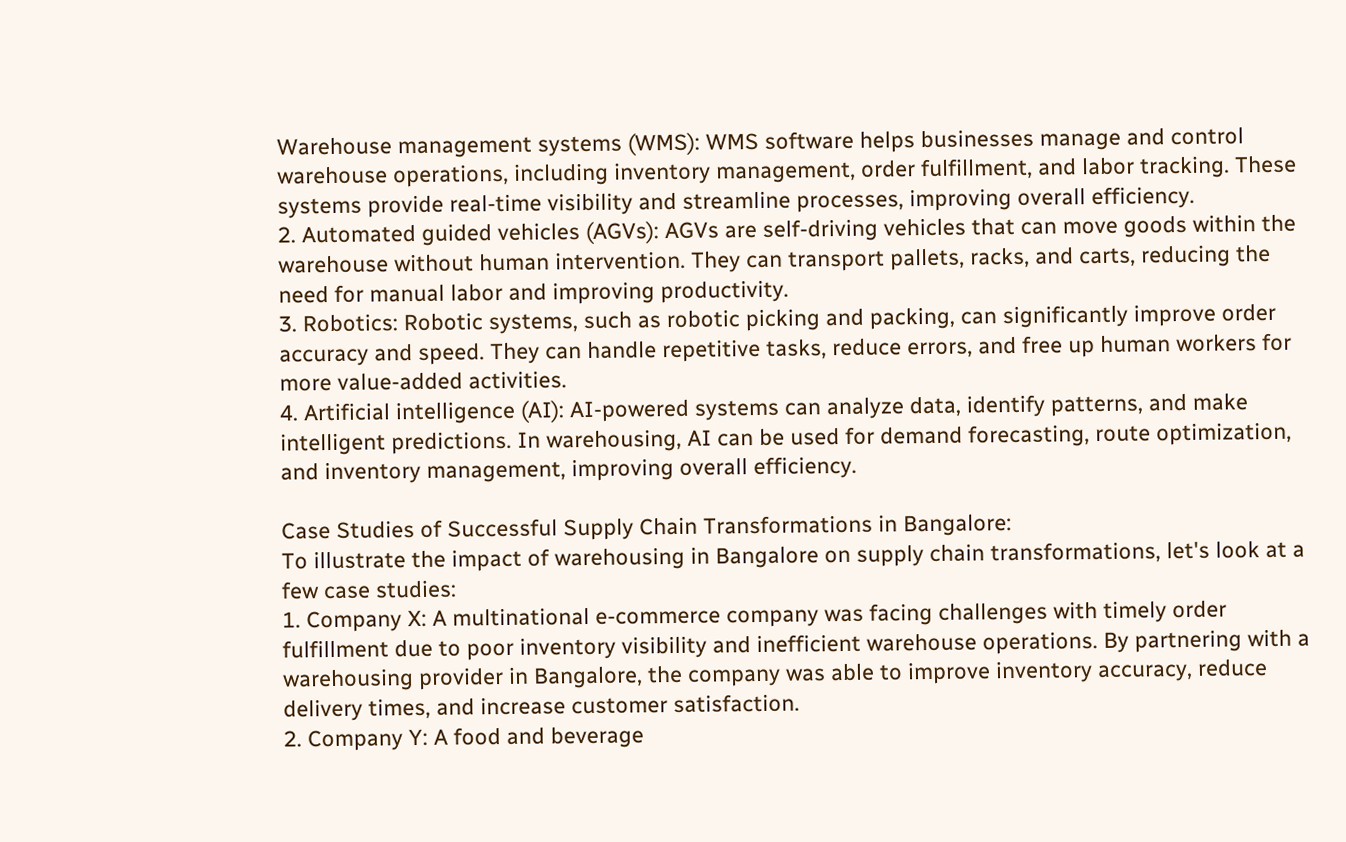Warehouse management systems (WMS): WMS software helps businesses manage and control warehouse operations, including inventory management, order fulfillment, and labor tracking. These systems provide real-time visibility and streamline processes, improving overall efficiency.
2. Automated guided vehicles (AGVs): AGVs are self-driving vehicles that can move goods within the warehouse without human intervention. They can transport pallets, racks, and carts, reducing the need for manual labor and improving productivity.
3. Robotics: Robotic systems, such as robotic picking and packing, can significantly improve order accuracy and speed. They can handle repetitive tasks, reduce errors, and free up human workers for more value-added activities.
4. Artificial intelligence (AI): AI-powered systems can analyze data, identify patterns, and make intelligent predictions. In warehousing, AI can be used for demand forecasting, route optimization, and inventory management, improving overall efficiency.

Case Studies of Successful Supply Chain Transformations in Bangalore:
To illustrate the impact of warehousing in Bangalore on supply chain transformations, let's look at a few case studies:
1. Company X: A multinational e-commerce company was facing challenges with timely order fulfillment due to poor inventory visibility and inefficient warehouse operations. By partnering with a warehousing provider in Bangalore, the company was able to improve inventory accuracy, reduce delivery times, and increase customer satisfaction.
2. Company Y: A food and beverage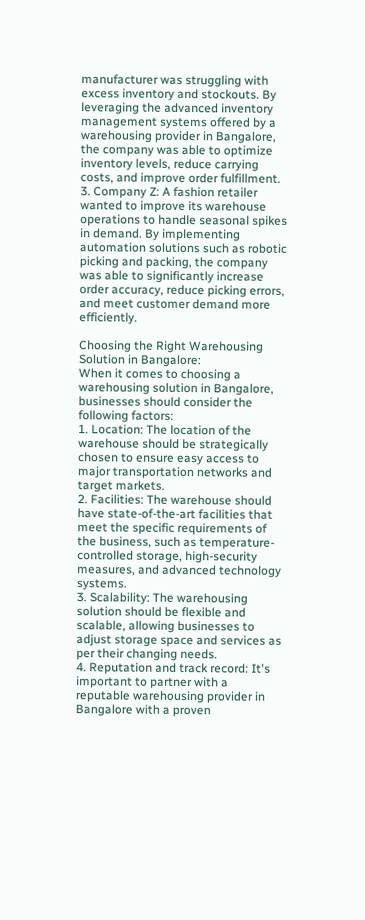manufacturer was struggling with excess inventory and stockouts. By leveraging the advanced inventory management systems offered by a warehousing provider in Bangalore, the company was able to optimize inventory levels, reduce carrying costs, and improve order fulfillment.
3. Company Z: A fashion retailer wanted to improve its warehouse operations to handle seasonal spikes in demand. By implementing automation solutions such as robotic picking and packing, the company was able to significantly increase order accuracy, reduce picking errors, and meet customer demand more efficiently.

Choosing the Right Warehousing Solution in Bangalore:
When it comes to choosing a warehousing solution in Bangalore, businesses should consider the following factors:
1. Location: The location of the warehouse should be strategically chosen to ensure easy access to major transportation networks and target markets.
2. Facilities: The warehouse should have state-of-the-art facilities that meet the specific requirements of the business, such as temperature-controlled storage, high-security measures, and advanced technology systems.
3. Scalability: The warehousing solution should be flexible and scalable, allowing businesses to adjust storage space and services as per their changing needs.
4. Reputation and track record: It's important to partner with a reputable warehousing provider in Bangalore with a proven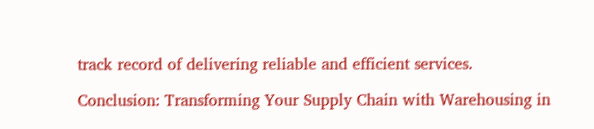track record of delivering reliable and efficient services.

Conclusion: Transforming Your Supply Chain with Warehousing in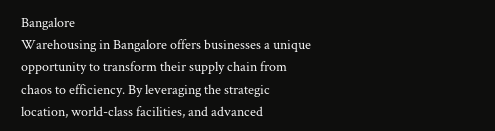Bangalore
Warehousing in Bangalore offers businesses a unique opportunity to transform their supply chain from chaos to efficiency. By leveraging the strategic location, world-class facilities, and advanced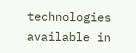technologies available in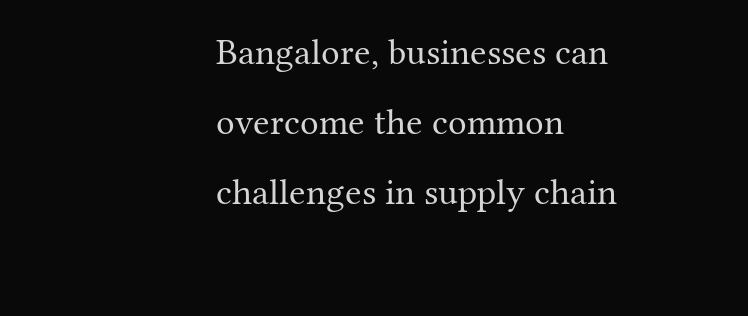Bangalore, businesses can overcome the common challenges in supply chain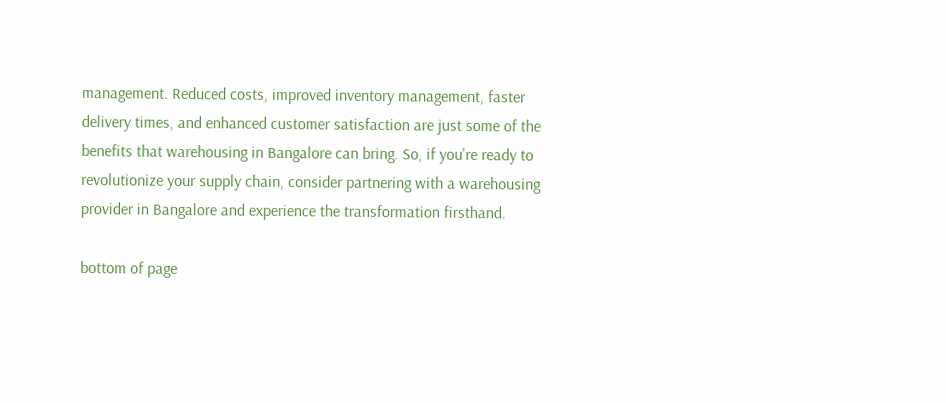management. Reduced costs, improved inventory management, faster delivery times, and enhanced customer satisfaction are just some of the benefits that warehousing in Bangalore can bring. So, if you're ready to revolutionize your supply chain, consider partnering with a warehousing provider in Bangalore and experience the transformation firsthand.

bottom of page